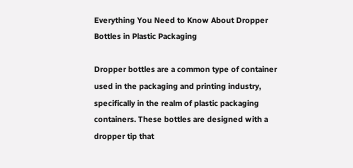Everything You Need to Know About Dropper Bottles in Plastic Packaging

Dropper bottles are a common type of container used in the packaging and printing industry, specifically in the realm of plastic packaging containers. These bottles are designed with a dropper tip that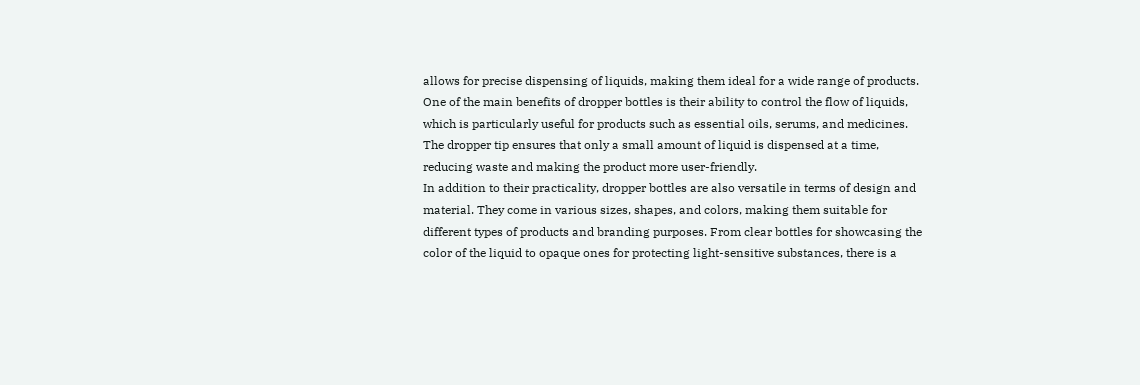allows for precise dispensing of liquids, making them ideal for a wide range of products.
One of the main benefits of dropper bottles is their ability to control the flow of liquids, which is particularly useful for products such as essential oils, serums, and medicines. The dropper tip ensures that only a small amount of liquid is dispensed at a time, reducing waste and making the product more user-friendly.
In addition to their practicality, dropper bottles are also versatile in terms of design and material. They come in various sizes, shapes, and colors, making them suitable for different types of products and branding purposes. From clear bottles for showcasing the color of the liquid to opaque ones for protecting light-sensitive substances, there is a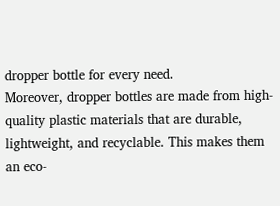dropper bottle for every need.
Moreover, dropper bottles are made from high-quality plastic materials that are durable, lightweight, and recyclable. This makes them an eco-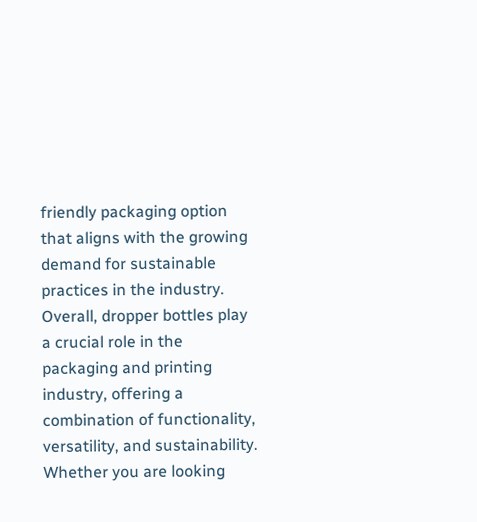friendly packaging option that aligns with the growing demand for sustainable practices in the industry.
Overall, dropper bottles play a crucial role in the packaging and printing industry, offering a combination of functionality, versatility, and sustainability. Whether you are looking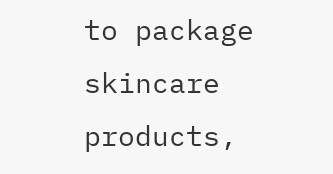to package skincare products,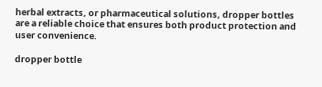herbal extracts, or pharmaceutical solutions, dropper bottles are a reliable choice that ensures both product protection and user convenience.

dropper bottle